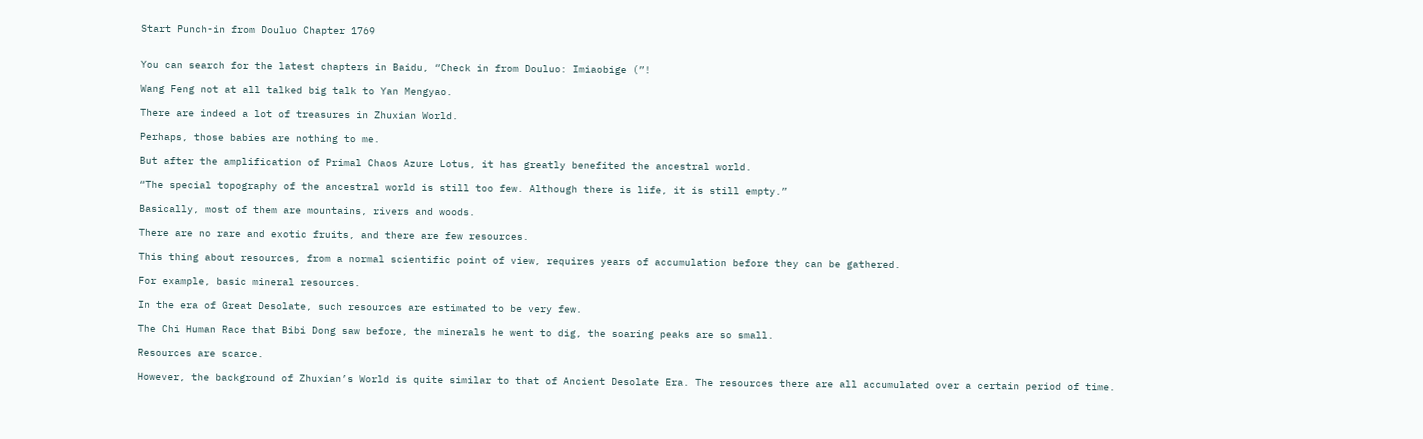Start Punch-in from Douluo Chapter 1769


You can search for the latest chapters in Baidu, “Check in from Douluo: Imiaobige (”!

Wang Feng not at all talked big talk to Yan Mengyao.

There are indeed a lot of treasures in Zhuxian World.

Perhaps, those babies are nothing to me.

But after the amplification of Primal Chaos Azure Lotus, it has greatly benefited the ancestral world.

“The special topography of the ancestral world is still too few. Although there is life, it is still empty.”

Basically, most of them are mountains, rivers and woods.

There are no rare and exotic fruits, and there are few resources.

This thing about resources, from a normal scientific point of view, requires years of accumulation before they can be gathered.

For example, basic mineral resources.

In the era of Great Desolate, such resources are estimated to be very few.

The Chi Human Race that Bibi Dong saw before, the minerals he went to dig, the soaring peaks are so small.

Resources are scarce.

However, the background of Zhuxian’s World is quite similar to that of Ancient Desolate Era. The resources there are all accumulated over a certain period of time.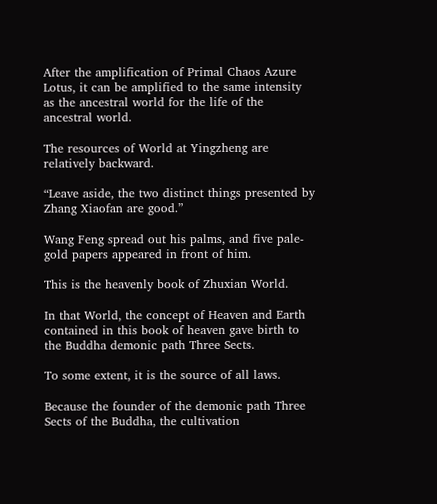After the amplification of Primal Chaos Azure Lotus, it can be amplified to the same intensity as the ancestral world for the life of the ancestral world.

The resources of World at Yingzheng are relatively backward.

“Leave aside, the two distinct things presented by Zhang Xiaofan are good.”

Wang Feng spread out his palms, and five pale-gold papers appeared in front of him.

This is the heavenly book of Zhuxian World.

In that World, the concept of Heaven and Earth contained in this book of heaven gave birth to the Buddha demonic path Three Sects.

To some extent, it is the source of all laws.

Because the founder of the demonic path Three Sects of the Buddha, the cultivation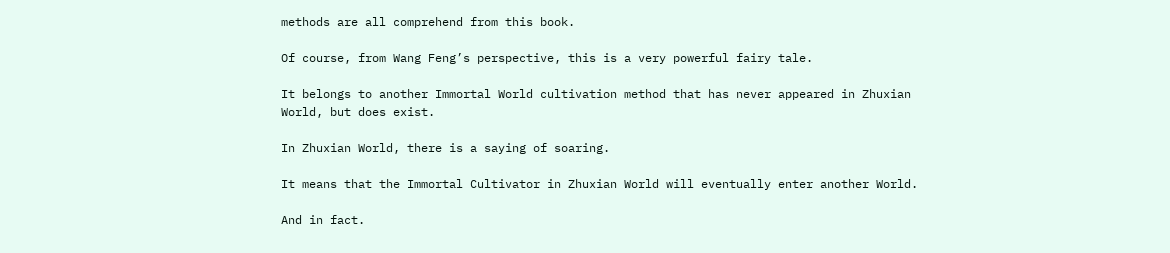methods are all comprehend from this book.

Of course, from Wang Feng’s perspective, this is a very powerful fairy tale.

It belongs to another Immortal World cultivation method that has never appeared in Zhuxian World, but does exist.

In Zhuxian World, there is a saying of soaring.

It means that the Immortal Cultivator in Zhuxian World will eventually enter another World.

And in fact.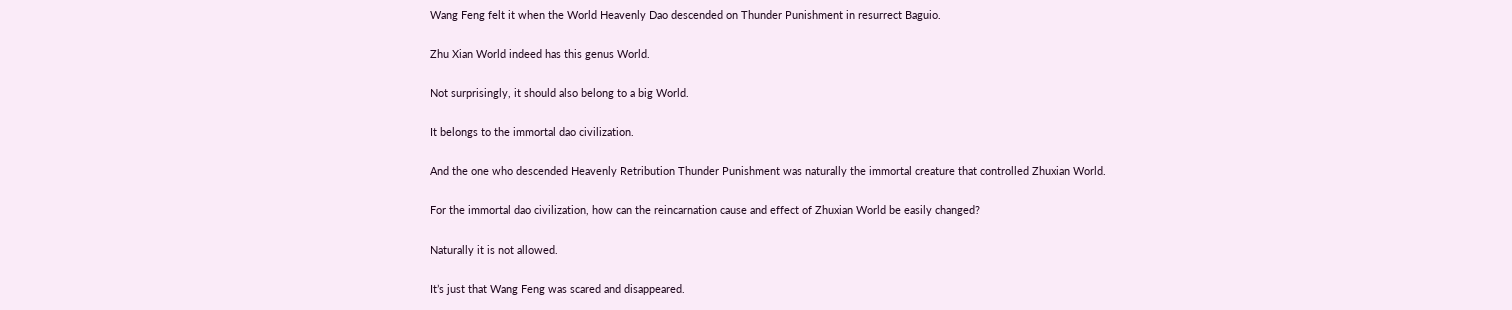Wang Feng felt it when the World Heavenly Dao descended on Thunder Punishment in resurrect Baguio.

Zhu Xian World indeed has this genus World.

Not surprisingly, it should also belong to a big World.

It belongs to the immortal dao civilization.

And the one who descended Heavenly Retribution Thunder Punishment was naturally the immortal creature that controlled Zhuxian World.

For the immortal dao civilization, how can the reincarnation cause and effect of Zhuxian World be easily changed?

Naturally it is not allowed.

It’s just that Wang Feng was scared and disappeared.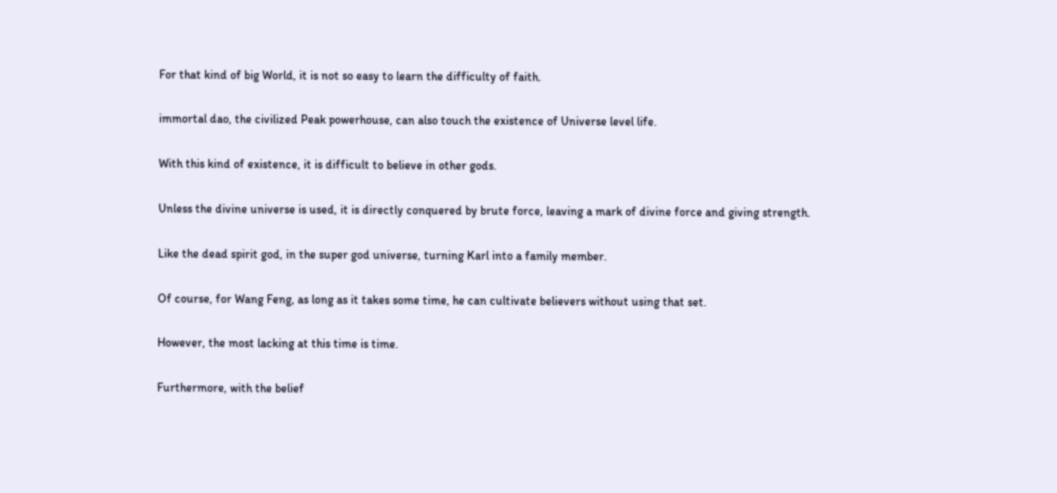For that kind of big World, it is not so easy to learn the difficulty of faith.

immortal dao, the civilized Peak powerhouse, can also touch the existence of Universe level life.

With this kind of existence, it is difficult to believe in other gods.

Unless the divine universe is used, it is directly conquered by brute force, leaving a mark of divine force and giving strength.

Like the dead spirit god, in the super god universe, turning Karl into a family member.

Of course, for Wang Feng, as long as it takes some time, he can cultivate believers without using that set.

However, the most lacking at this time is time.

Furthermore, with the belief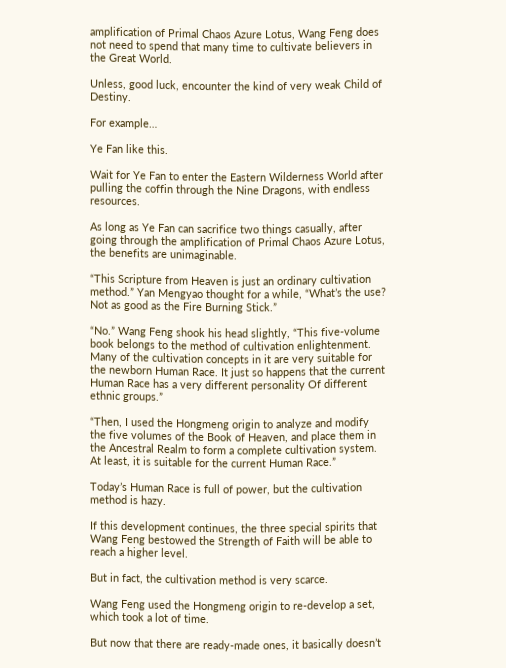amplification of Primal Chaos Azure Lotus, Wang Feng does not need to spend that many time to cultivate believers in the Great World.

Unless, good luck, encounter the kind of very weak Child of Destiny.

For example…

Ye Fan like this.

Wait for Ye Fan to enter the Eastern Wilderness World after pulling the coffin through the Nine Dragons, with endless resources.

As long as Ye Fan can sacrifice two things casually, after going through the amplification of Primal Chaos Azure Lotus, the benefits are unimaginable.

“This Scripture from Heaven is just an ordinary cultivation method.” Yan Mengyao thought for a while, “What’s the use? Not as good as the Fire Burning Stick.”

“No.” Wang Feng shook his head slightly, “This five-volume book belongs to the method of cultivation enlightenment. Many of the cultivation concepts in it are very suitable for the newborn Human Race. It just so happens that the current Human Race has a very different personality Of different ethnic groups.”

“Then, I used the Hongmeng origin to analyze and modify the five volumes of the Book of Heaven, and place them in the Ancestral Realm to form a complete cultivation system. At least, it is suitable for the current Human Race.”

Today’s Human Race is full of power, but the cultivation method is hazy.

If this development continues, the three special spirits that Wang Feng bestowed the Strength of Faith will be able to reach a higher level.

But in fact, the cultivation method is very scarce.

Wang Feng used the Hongmeng origin to re-develop a set, which took a lot of time.

But now that there are ready-made ones, it basically doesn’t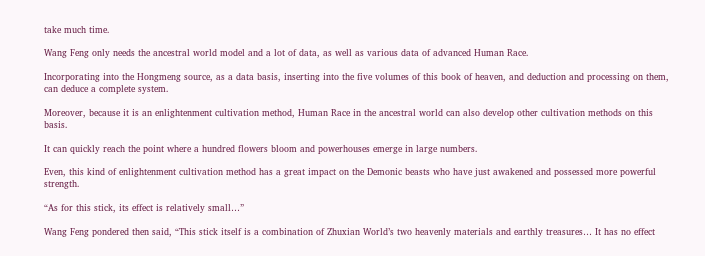take much time.

Wang Feng only needs the ancestral world model and a lot of data, as well as various data of advanced Human Race.

Incorporating into the Hongmeng source, as a data basis, inserting into the five volumes of this book of heaven, and deduction and processing on them, can deduce a complete system.

Moreover, because it is an enlightenment cultivation method, Human Race in the ancestral world can also develop other cultivation methods on this basis.

It can quickly reach the point where a hundred flowers bloom and powerhouses emerge in large numbers.

Even, this kind of enlightenment cultivation method has a great impact on the Demonic beasts who have just awakened and possessed more powerful strength.

“As for this stick, its effect is relatively small…”

Wang Feng pondered then said, “This stick itself is a combination of Zhuxian World’s two heavenly materials and earthly treasures… It has no effect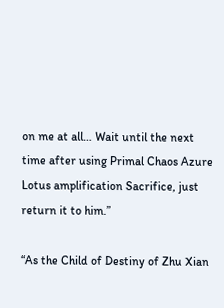on me at all… Wait until the next time after using Primal Chaos Azure Lotus amplification Sacrifice, just return it to him.”

“As the Child of Destiny of Zhu Xian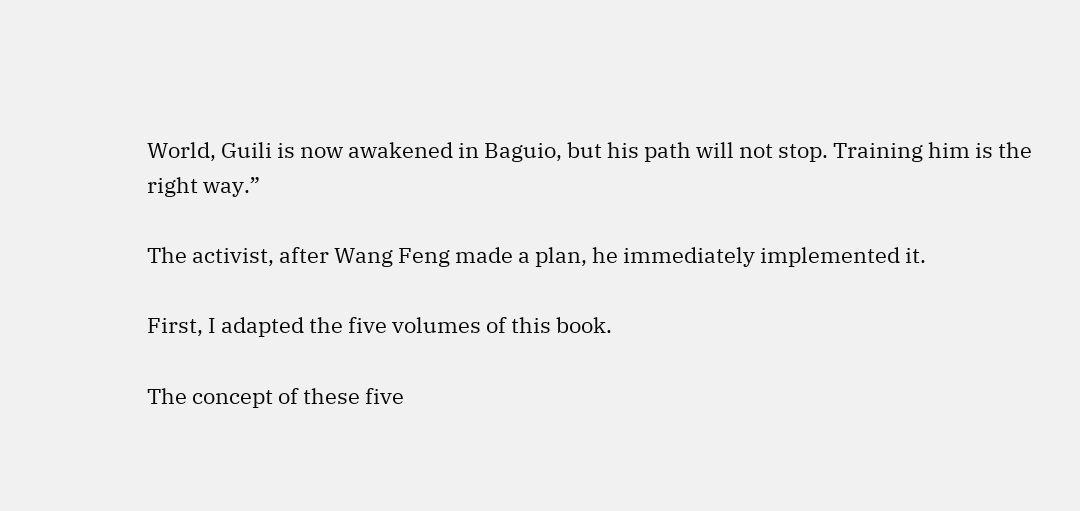World, Guili is now awakened in Baguio, but his path will not stop. Training him is the right way.”

The activist, after Wang Feng made a plan, he immediately implemented it.

First, I adapted the five volumes of this book.

The concept of these five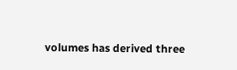volumes has derived three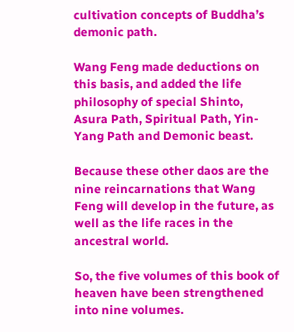cultivation concepts of Buddha’s demonic path.

Wang Feng made deductions on this basis, and added the life philosophy of special Shinto, Asura Path, Spiritual Path, Yin-Yang Path and Demonic beast.

Because these other daos are the nine reincarnations that Wang Feng will develop in the future, as well as the life races in the ancestral world.

So, the five volumes of this book of heaven have been strengthened into nine volumes.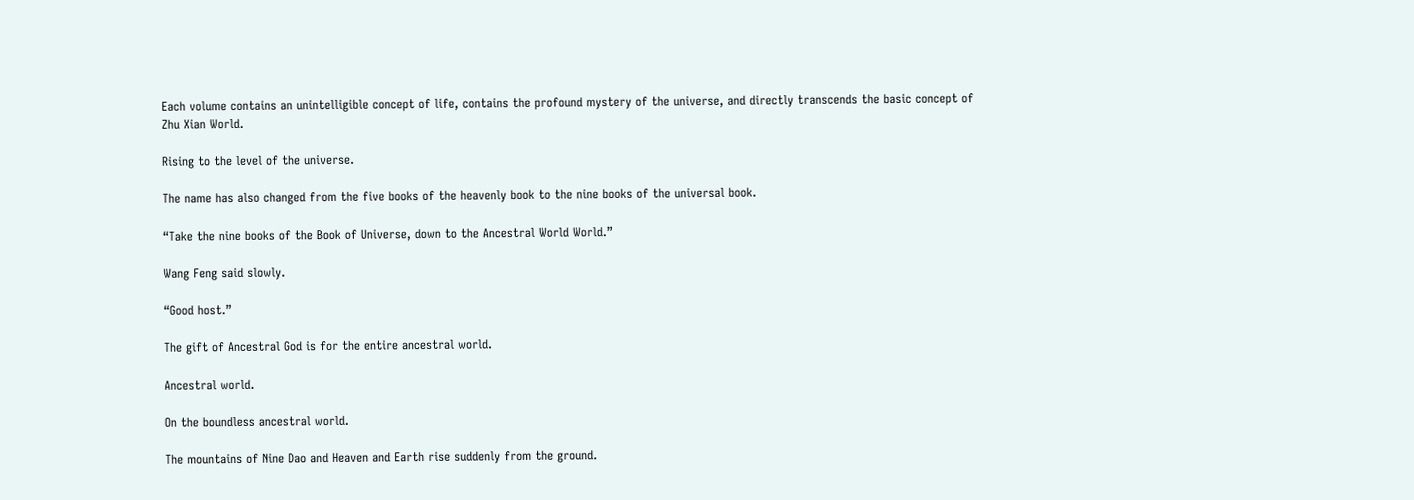Each volume contains an unintelligible concept of life, contains the profound mystery of the universe, and directly transcends the basic concept of Zhu Xian World.

Rising to the level of the universe.

The name has also changed from the five books of the heavenly book to the nine books of the universal book.

“Take the nine books of the Book of Universe, down to the Ancestral World World.”

Wang Feng said slowly.

“Good host.”

The gift of Ancestral God is for the entire ancestral world.

Ancestral world.

On the boundless ancestral world.

The mountains of Nine Dao and Heaven and Earth rise suddenly from the ground.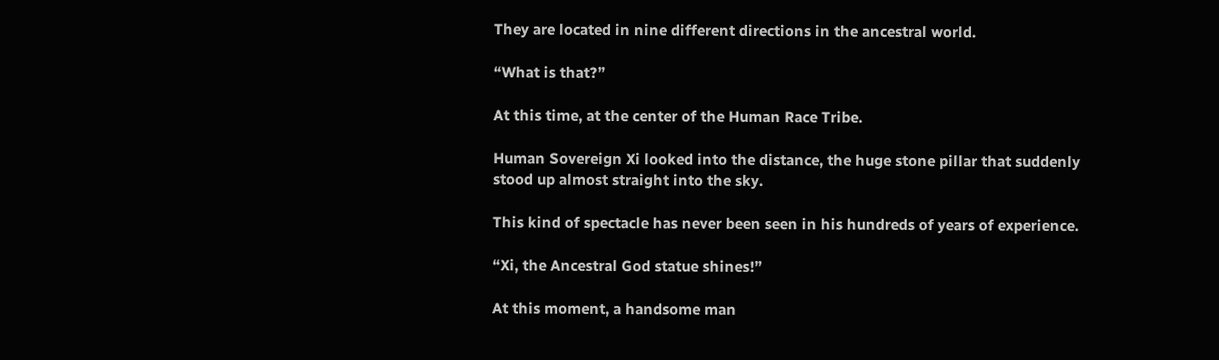They are located in nine different directions in the ancestral world.

“What is that?”

At this time, at the center of the Human Race Tribe.

Human Sovereign Xi looked into the distance, the huge stone pillar that suddenly stood up almost straight into the sky.

This kind of spectacle has never been seen in his hundreds of years of experience.

“Xi, the Ancestral God statue shines!”

At this moment, a handsome man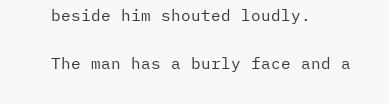beside him shouted loudly.

The man has a burly face and a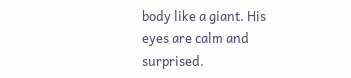body like a giant. His eyes are calm and surprised.